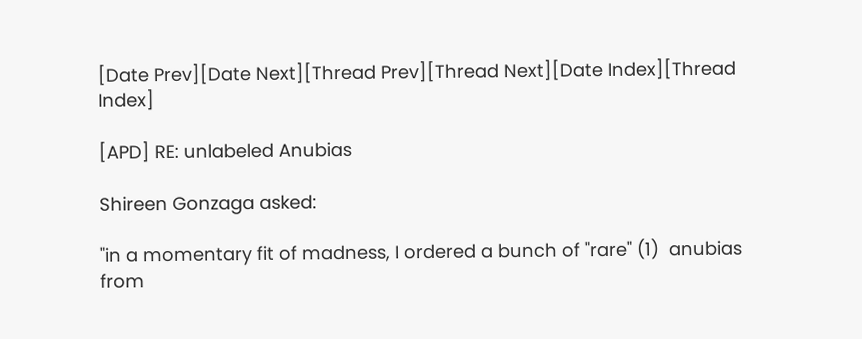[Date Prev][Date Next][Thread Prev][Thread Next][Date Index][Thread Index]

[APD] RE: unlabeled Anubias

Shireen Gonzaga asked:

"in a momentary fit of madness, I ordered a bunch of "rare" (1)  anubias
from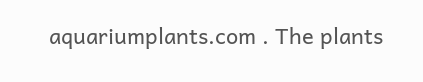aquariumplants.com . The plants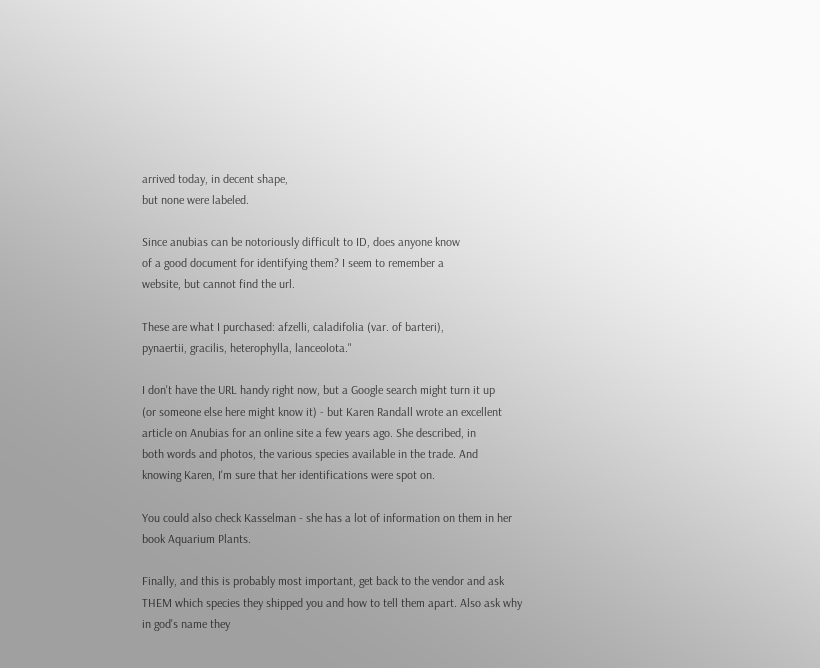arrived today, in decent shape,
but none were labeled.

Since anubias can be notoriously difficult to ID, does anyone know
of a good document for identifying them? I seem to remember a
website, but cannot find the url.

These are what I purchased: afzelli, caladifolia (var. of barteri),
pynaertii, gracilis, heterophylla, lanceolota."

I don't have the URL handy right now, but a Google search might turn it up
(or someone else here might know it) - but Karen Randall wrote an excellent
article on Anubias for an online site a few years ago. She described, in
both words and photos, the various species available in the trade. And
knowing Karen, I'm sure that her identifications were spot on.

You could also check Kasselman - she has a lot of information on them in her
book Aquarium Plants.

Finally, and this is probably most important, get back to the vendor and ask
THEM which species they shipped you and how to tell them apart. Also ask why
in god's name they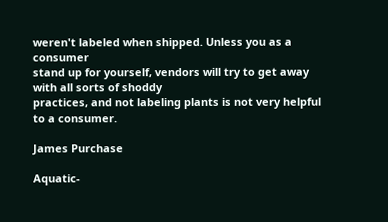weren't labeled when shipped. Unless you as a consumer
stand up for yourself, vendors will try to get away with all sorts of shoddy
practices, and not labeling plants is not very helpful to a consumer.

James Purchase

Aquatic-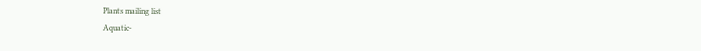Plants mailing list
Aquatic-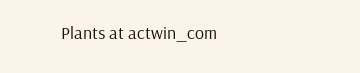Plants at actwin_com